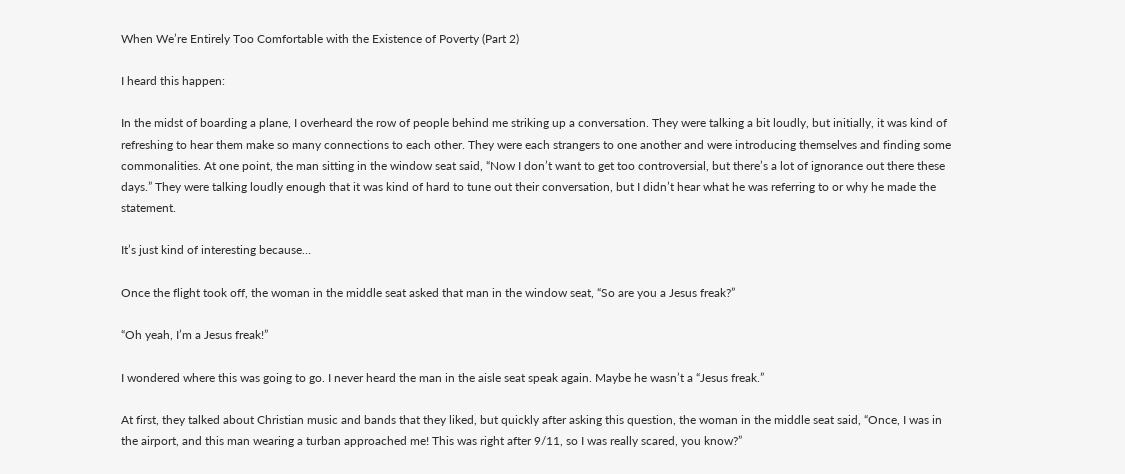When We’re Entirely Too Comfortable with the Existence of Poverty (Part 2)

I heard this happen:

In the midst of boarding a plane, I overheard the row of people behind me striking up a conversation. They were talking a bit loudly, but initially, it was kind of refreshing to hear them make so many connections to each other. They were each strangers to one another and were introducing themselves and finding some commonalities. At one point, the man sitting in the window seat said, “Now I don’t want to get too controversial, but there’s a lot of ignorance out there these days.” They were talking loudly enough that it was kind of hard to tune out their conversation, but I didn’t hear what he was referring to or why he made the statement.

It’s just kind of interesting because…

Once the flight took off, the woman in the middle seat asked that man in the window seat, “So are you a Jesus freak?”

“Oh yeah, I’m a Jesus freak!”

I wondered where this was going to go. I never heard the man in the aisle seat speak again. Maybe he wasn’t a “Jesus freak.”

At first, they talked about Christian music and bands that they liked, but quickly after asking this question, the woman in the middle seat said, “Once, I was in the airport, and this man wearing a turban approached me! This was right after 9/11, so I was really scared, you know?”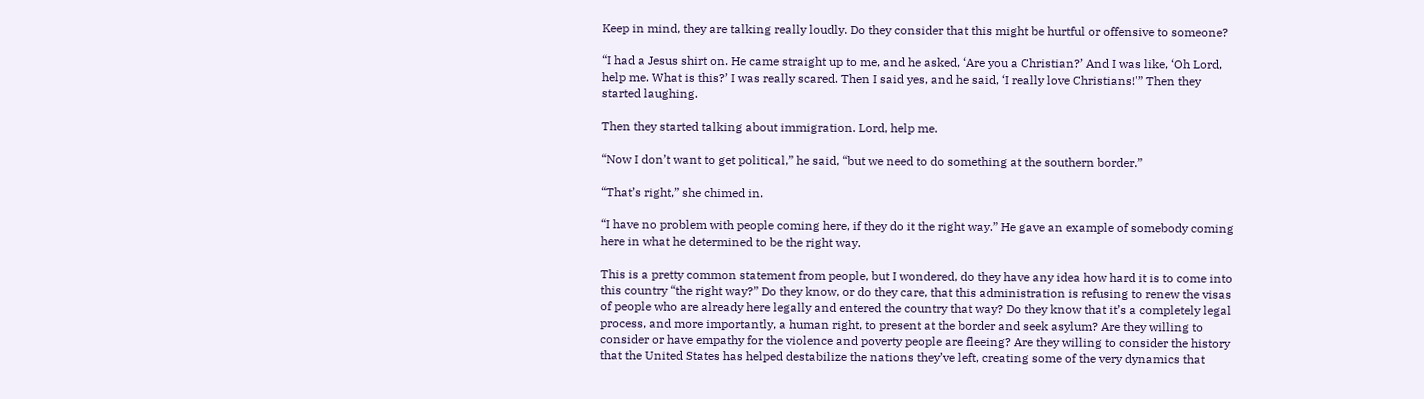Keep in mind, they are talking really loudly. Do they consider that this might be hurtful or offensive to someone?

“I had a Jesus shirt on. He came straight up to me, and he asked, ‘Are you a Christian?’ And I was like, ‘Oh Lord, help me. What is this?’ I was really scared. Then I said yes, and he said, ‘I really love Christians!'” Then they started laughing.

Then they started talking about immigration. Lord, help me.

“Now I don’t want to get political,” he said, “but we need to do something at the southern border.”

“That’s right,” she chimed in.

“I have no problem with people coming here, if they do it the right way.” He gave an example of somebody coming here in what he determined to be the right way.

This is a pretty common statement from people, but I wondered, do they have any idea how hard it is to come into this country “the right way?” Do they know, or do they care, that this administration is refusing to renew the visas of people who are already here legally and entered the country that way? Do they know that it’s a completely legal process, and more importantly, a human right, to present at the border and seek asylum? Are they willing to consider or have empathy for the violence and poverty people are fleeing? Are they willing to consider the history that the United States has helped destabilize the nations they’ve left, creating some of the very dynamics that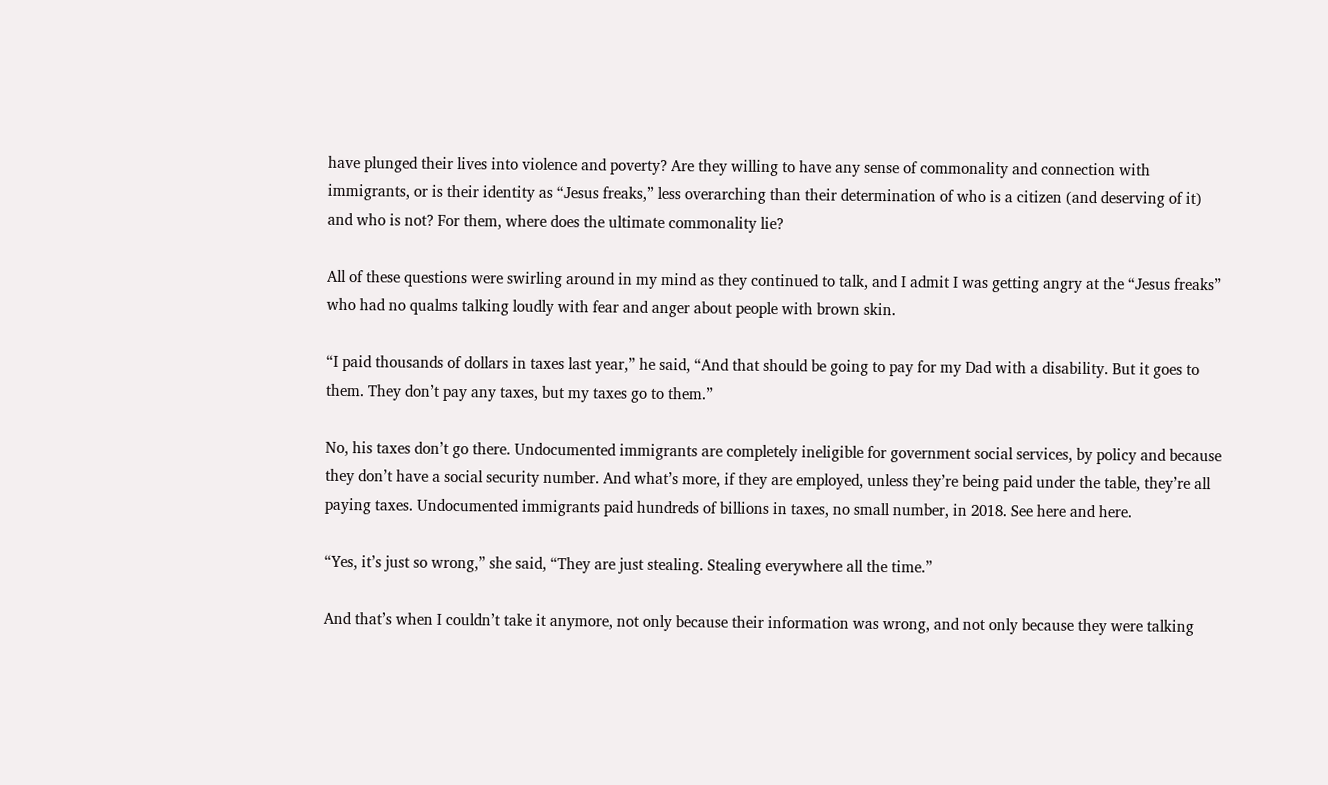have plunged their lives into violence and poverty? Are they willing to have any sense of commonality and connection with immigrants, or is their identity as “Jesus freaks,” less overarching than their determination of who is a citizen (and deserving of it) and who is not? For them, where does the ultimate commonality lie?

All of these questions were swirling around in my mind as they continued to talk, and I admit I was getting angry at the “Jesus freaks” who had no qualms talking loudly with fear and anger about people with brown skin.

“I paid thousands of dollars in taxes last year,” he said, “And that should be going to pay for my Dad with a disability. But it goes to them. They don’t pay any taxes, but my taxes go to them.”

No, his taxes don’t go there. Undocumented immigrants are completely ineligible for government social services, by policy and because they don’t have a social security number. And what’s more, if they are employed, unless they’re being paid under the table, they’re all paying taxes. Undocumented immigrants paid hundreds of billions in taxes, no small number, in 2018. See here and here.

“Yes, it’s just so wrong,” she said, “They are just stealing. Stealing everywhere all the time.”

And that’s when I couldn’t take it anymore, not only because their information was wrong, and not only because they were talking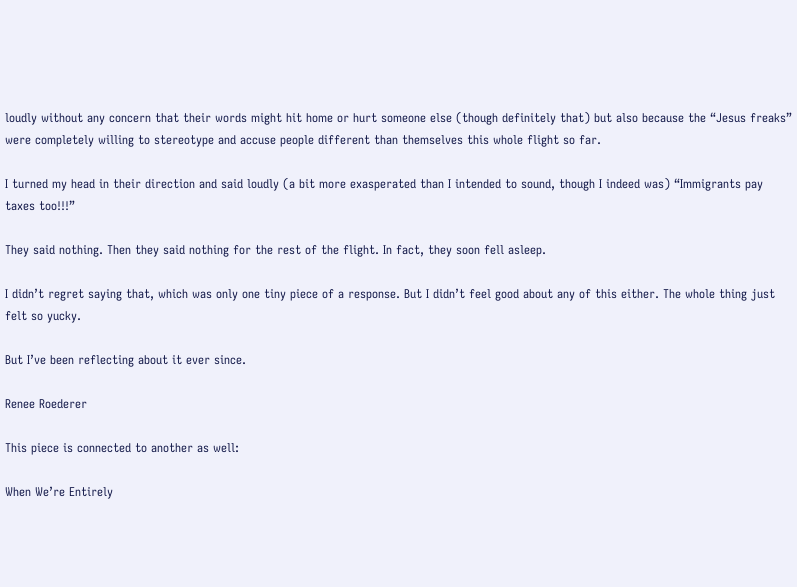loudly without any concern that their words might hit home or hurt someone else (though definitely that) but also because the “Jesus freaks” were completely willing to stereotype and accuse people different than themselves this whole flight so far.

I turned my head in their direction and said loudly (a bit more exasperated than I intended to sound, though I indeed was) “Immigrants pay taxes too!!!”

They said nothing. Then they said nothing for the rest of the flight. In fact, they soon fell asleep.

I didn’t regret saying that, which was only one tiny piece of a response. But I didn’t feel good about any of this either. The whole thing just felt so yucky.

But I’ve been reflecting about it ever since.

Renee Roederer

This piece is connected to another as well:

When We’re Entirely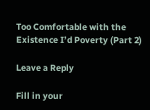Too Comfortable with the Existence I’d Poverty (Part 2)

Leave a Reply

Fill in your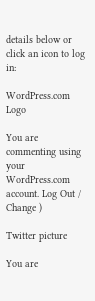details below or click an icon to log in:

WordPress.com Logo

You are commenting using your WordPress.com account. Log Out /  Change )

Twitter picture

You are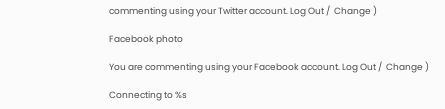commenting using your Twitter account. Log Out /  Change )

Facebook photo

You are commenting using your Facebook account. Log Out /  Change )

Connecting to %s